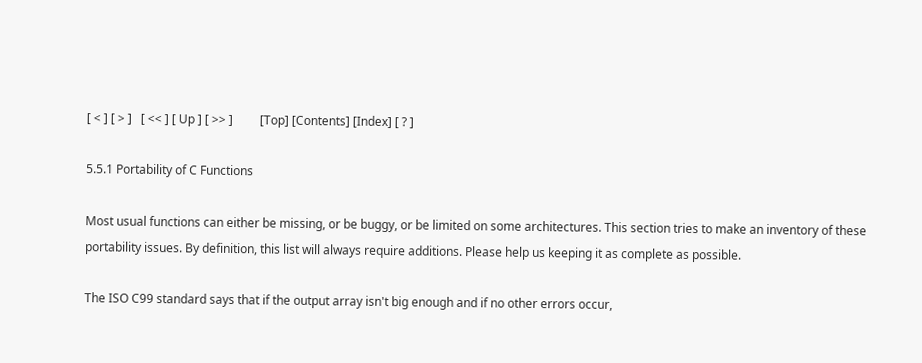[ < ] [ > ]   [ << ] [ Up ] [ >> ]         [Top] [Contents] [Index] [ ? ]

5.5.1 Portability of C Functions

Most usual functions can either be missing, or be buggy, or be limited on some architectures. This section tries to make an inventory of these portability issues. By definition, this list will always require additions. Please help us keeping it as complete as possible.

The ISO C99 standard says that if the output array isn't big enough and if no other errors occur,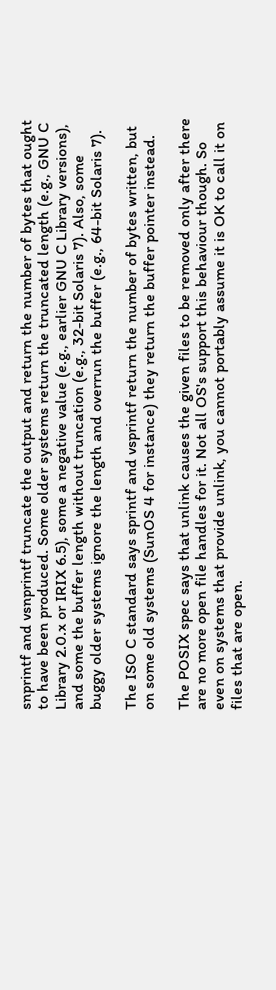snprintf and vsnprintf truncate the output and return the number of bytes that ought to have been produced. Some older systems return the truncated length (e.g., GNU C Library 2.0.x or IRIX 6.5), some a negative value (e.g., earlier GNU C Library versions), and some the buffer length without truncation (e.g., 32-bit Solaris 7). Also, some buggy older systems ignore the length and overrun the buffer (e.g., 64-bit Solaris 7).

The ISO C standard says sprintf and vsprintf return the number of bytes written, but on some old systems (SunOS 4 for instance) they return the buffer pointer instead.

The POSIX spec says that unlink causes the given files to be removed only after there are no more open file handles for it. Not all OS's support this behaviour though. So even on systems that provide unlink, you cannot portably assume it is OK to call it on files that are open.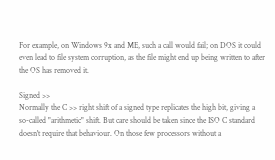For example, on Windows 9x and ME, such a call would fail; on DOS it could even lead to file system corruption, as the file might end up being written to after the OS has removed it.

Signed >>
Normally the C >> right shift of a signed type replicates the high bit, giving a so-called "arithmetic" shift. But care should be taken since the ISO C standard doesn't require that behaviour. On those few processors without a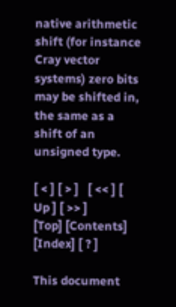native arithmetic shift (for instance Cray vector systems) zero bits may be shifted in, the same as a shift of an unsigned type.

[ < ] [ > ]   [ << ] [ Up ] [ >> ]         [Top] [Contents] [Index] [ ? ]

This document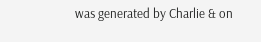was generated by Charlie & on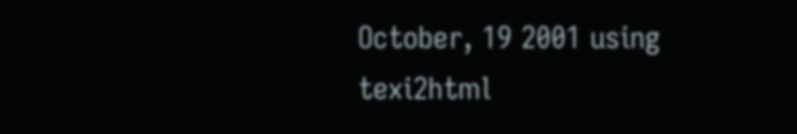October, 19 2001 using texi2html